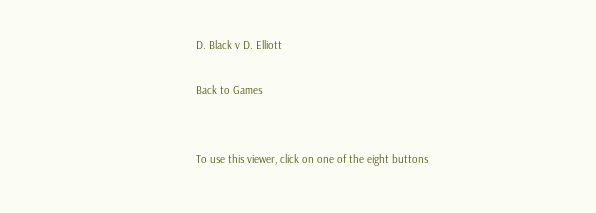D. Black v D. Elliott

Back to Games


To use this viewer, click on one of the eight buttons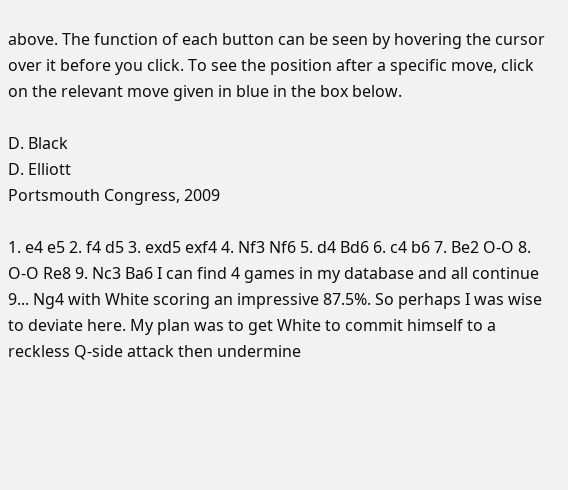above. The function of each button can be seen by hovering the cursor over it before you click. To see the position after a specific move, click on the relevant move given in blue in the box below.

D. Black
D. Elliott
Portsmouth Congress, 2009

1. e4 e5 2. f4 d5 3. exd5 exf4 4. Nf3 Nf6 5. d4 Bd6 6. c4 b6 7. Be2 O-O 8. O-O Re8 9. Nc3 Ba6 I can find 4 games in my database and all continue 9... Ng4 with White scoring an impressive 87.5%. So perhaps I was wise to deviate here. My plan was to get White to commit himself to a reckless Q-side attack then undermine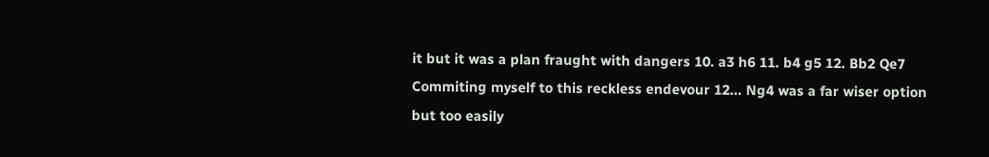it but it was a plan fraught with dangers 10. a3 h6 11. b4 g5 12. Bb2 Qe7 Commiting myself to this reckless endevour 12... Ng4 was a far wiser option but too easily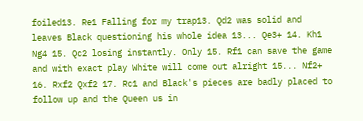foiled13. Re1 Falling for my trap13. Qd2 was solid and leaves Black questioning his whole idea 13... Qe3+ 14. Kh1 Ng4 15. Qc2 losing instantly. Only 15. Rf1 can save the game and with exact play White will come out alright 15... Nf2+ 16. Rxf2 Qxf2 17. Rc1 and Black's pieces are badly placed to follow up and the Queen us in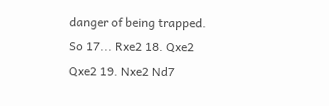danger of being trapped. So 17... Rxe2 18. Qxe2 Qxe2 19. Nxe2 Nd7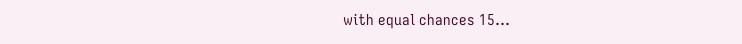with equal chances 15...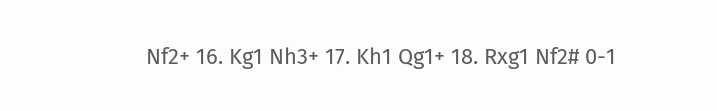Nf2+ 16. Kg1 Nh3+ 17. Kh1 Qg1+ 18. Rxg1 Nf2# 0-1